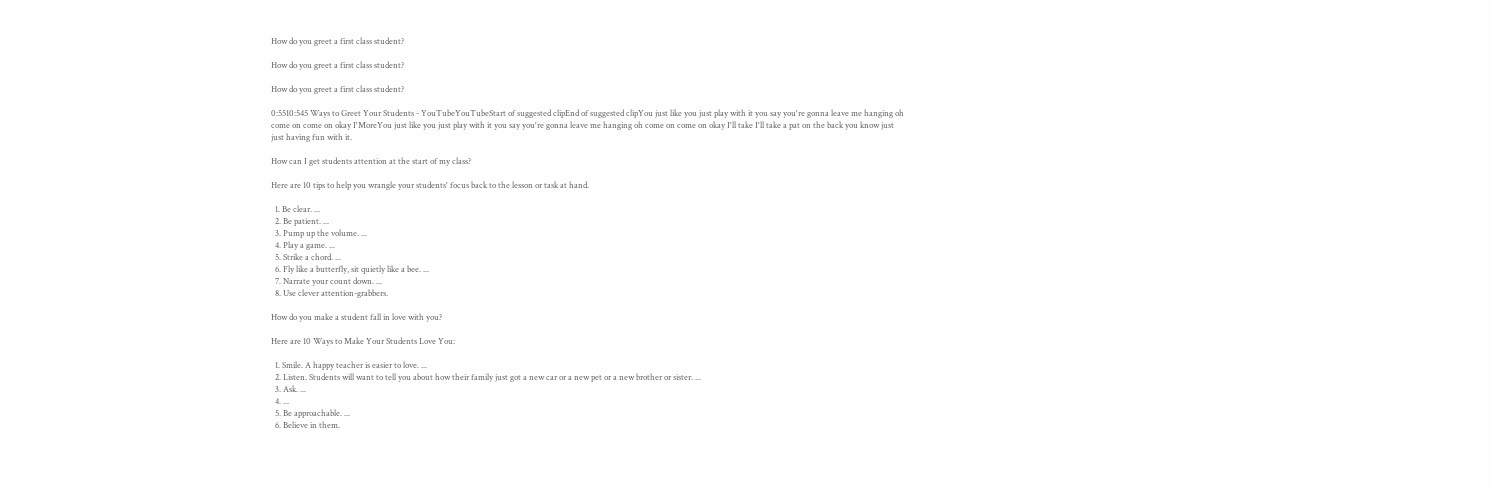How do you greet a first class student?

How do you greet a first class student?

How do you greet a first class student?

0:5510:545 Ways to Greet Your Students - YouTubeYouTubeStart of suggested clipEnd of suggested clipYou just like you just play with it you say you're gonna leave me hanging oh come on come on okay I'MoreYou just like you just play with it you say you're gonna leave me hanging oh come on come on okay I'll take I'll take a pat on the back you know just just having fun with it.

How can I get students attention at the start of my class?

Here are 10 tips to help you wrangle your students' focus back to the lesson or task at hand.

  1. Be clear. ...
  2. Be patient. ...
  3. Pump up the volume. ...
  4. Play a game. ...
  5. Strike a chord. ...
  6. Fly like a butterfly, sit quietly like a bee. ...
  7. Narrate your count down. ...
  8. Use clever attention-grabbers.

How do you make a student fall in love with you?

Here are 10 Ways to Make Your Students Love You:

  1. Smile. A happy teacher is easier to love. ...
  2. Listen. Students will want to tell you about how their family just got a new car or a new pet or a new brother or sister. ...
  3. Ask. ...
  4. ...
  5. Be approachable. ...
  6. Believe in them.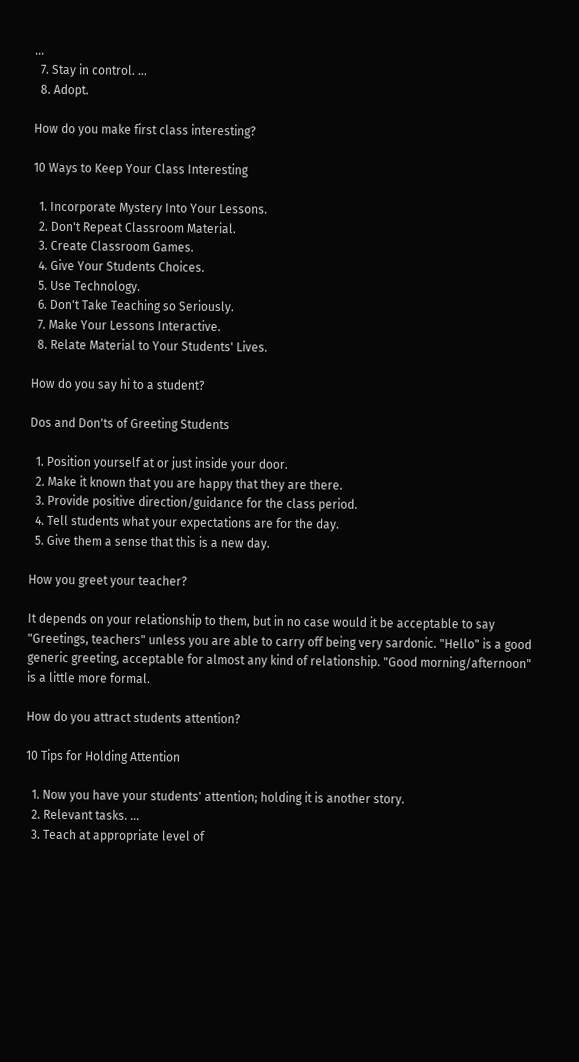...
  7. Stay in control. ...
  8. Adopt.

How do you make first class interesting?

10 Ways to Keep Your Class Interesting

  1. Incorporate Mystery Into Your Lessons.
  2. Don't Repeat Classroom Material.
  3. Create Classroom Games.
  4. Give Your Students Choices.
  5. Use Technology.
  6. Don't Take Teaching so Seriously.
  7. Make Your Lessons Interactive.
  8. Relate Material to Your Students' Lives.

How do you say hi to a student?

Dos and Don'ts of Greeting Students

  1. Position yourself at or just inside your door.
  2. Make it known that you are happy that they are there.
  3. Provide positive direction/guidance for the class period.
  4. Tell students what your expectations are for the day.
  5. Give them a sense that this is a new day.

How you greet your teacher?

It depends on your relationship to them, but in no case would it be acceptable to say "Greetings, teachers" unless you are able to carry off being very sardonic. "Hello" is a good generic greeting, acceptable for almost any kind of relationship. "Good morning/afternoon" is a little more formal.

How do you attract students attention?

10 Tips for Holding Attention

  1. Now you have your students' attention; holding it is another story.
  2. Relevant tasks. ...
  3. Teach at appropriate level of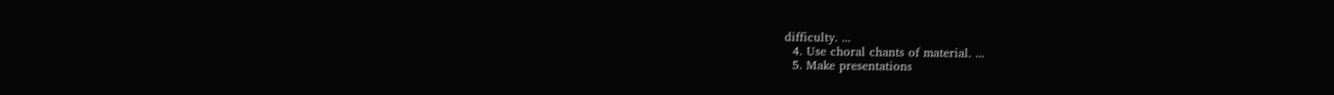difficulty. ...
  4. Use choral chants of material. ...
  5. Make presentations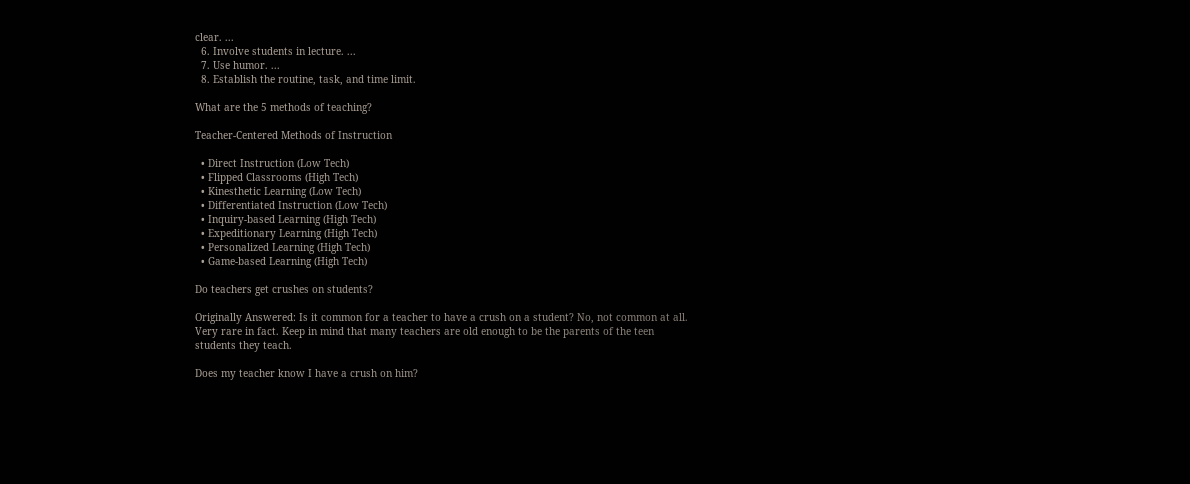clear. ...
  6. Involve students in lecture. ...
  7. Use humor. ...
  8. Establish the routine, task, and time limit.

What are the 5 methods of teaching?

Teacher-Centered Methods of Instruction

  • Direct Instruction (Low Tech)
  • Flipped Classrooms (High Tech)
  • Kinesthetic Learning (Low Tech)
  • Differentiated Instruction (Low Tech)
  • Inquiry-based Learning (High Tech)
  • Expeditionary Learning (High Tech)
  • Personalized Learning (High Tech)
  • Game-based Learning (High Tech)

Do teachers get crushes on students?

Originally Answered: Is it common for a teacher to have a crush on a student? No, not common at all. Very rare in fact. Keep in mind that many teachers are old enough to be the parents of the teen students they teach.

Does my teacher know I have a crush on him?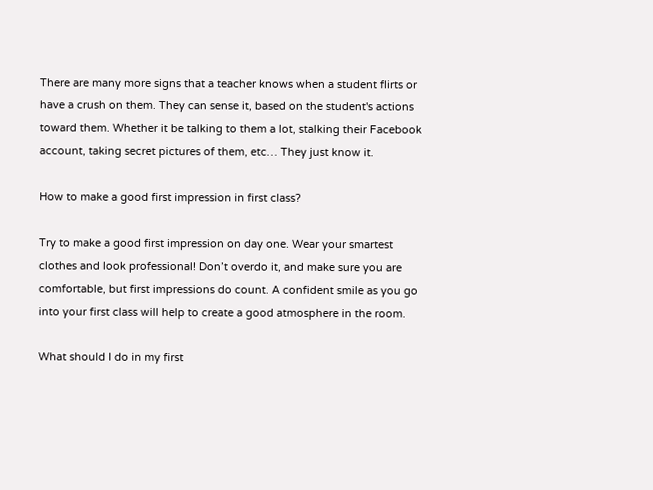There are many more signs that a teacher knows when a student flirts or have a crush on them. They can sense it, based on the student's actions toward them. Whether it be talking to them a lot, stalking their Facebook account, taking secret pictures of them, etc… They just know it.

How to make a good first impression in first class?

Try to make a good first impression on day one. Wear your smartest clothes and look professional! Don’t overdo it, and make sure you are comfortable, but first impressions do count. A confident smile as you go into your first class will help to create a good atmosphere in the room.

What should I do in my first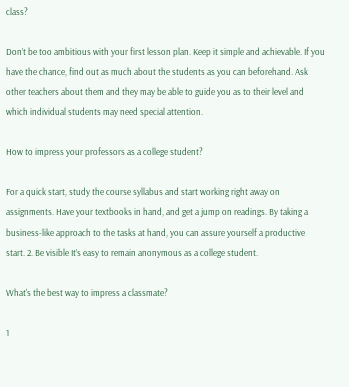class?

Don’t be too ambitious with your first lesson plan. Keep it simple and achievable. If you have the chance, find out as much about the students as you can beforehand. Ask other teachers about them and they may be able to guide you as to their level and which individual students may need special attention.

How to impress your professors as a college student?

For a quick start, study the course syllabus and start working right away on assignments. Have your textbooks in hand, and get a jump on readings. By taking a business-like approach to the tasks at hand, you can assure yourself a productive start. 2. Be visible It’s easy to remain anonymous as a college student.

What's the best way to impress a classmate?

1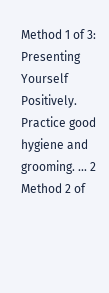Method 1 of 3: Presenting Yourself Positively. Practice good hygiene and grooming. ... 2 Method 2 of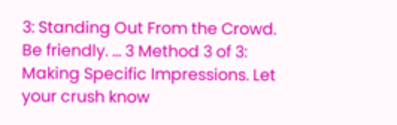3: Standing Out From the Crowd. Be friendly. ... 3 Method 3 of 3: Making Specific Impressions. Let your crush know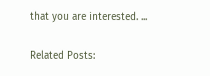that you are interested. ...

Related Posts: